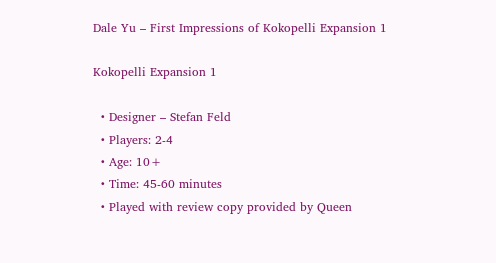Dale Yu – First Impressions of Kokopelli Expansion 1

Kokopelli Expansion 1

  • Designer – Stefan Feld
  • Players: 2-4
  • Age: 10+
  • Time: 45-60 minutes
  • Played with review copy provided by Queen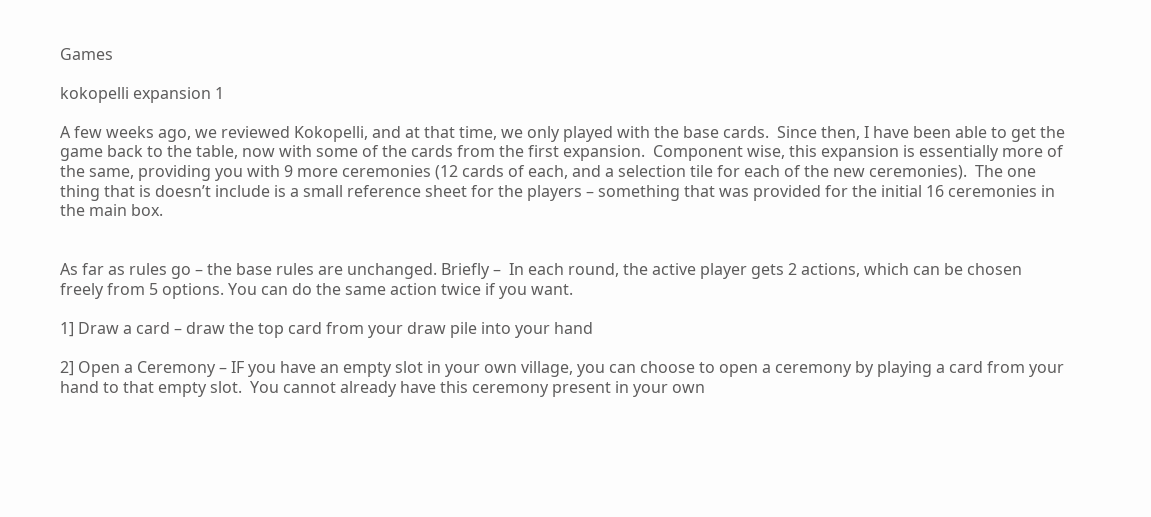Games

kokopelli expansion 1

A few weeks ago, we reviewed Kokopelli, and at that time, we only played with the base cards.  Since then, I have been able to get the game back to the table, now with some of the cards from the first expansion.  Component wise, this expansion is essentially more of the same, providing you with 9 more ceremonies (12 cards of each, and a selection tile for each of the new ceremonies).  The one thing that is doesn’t include is a small reference sheet for the players – something that was provided for the initial 16 ceremonies in the main box.


As far as rules go – the base rules are unchanged. Briefly –  In each round, the active player gets 2 actions, which can be chosen freely from 5 options. You can do the same action twice if you want.

1] Draw a card – draw the top card from your draw pile into your hand

2] Open a Ceremony – IF you have an empty slot in your own village, you can choose to open a ceremony by playing a card from your hand to that empty slot.  You cannot already have this ceremony present in your own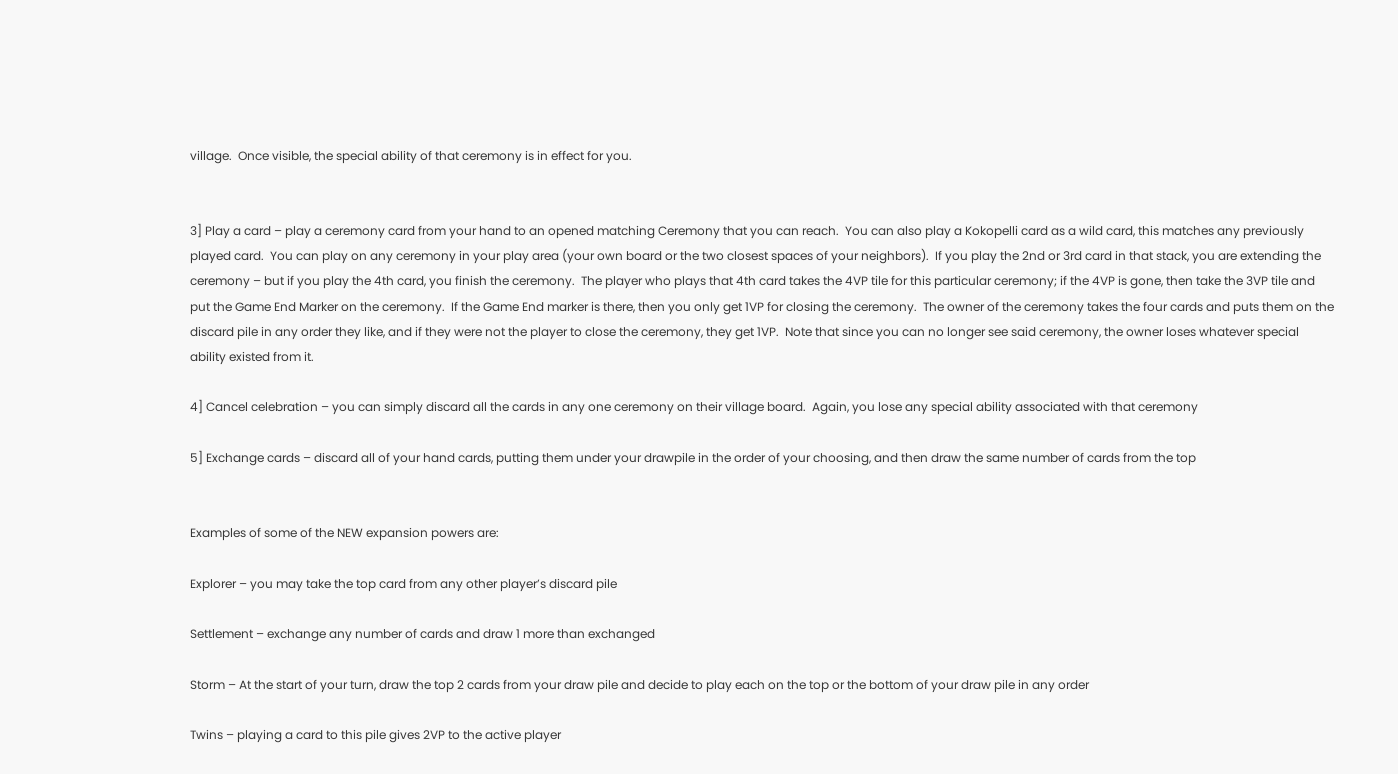village.  Once visible, the special ability of that ceremony is in effect for you.


3] Play a card – play a ceremony card from your hand to an opened matching Ceremony that you can reach.  You can also play a Kokopelli card as a wild card, this matches any previously played card.  You can play on any ceremony in your play area (your own board or the two closest spaces of your neighbors).  If you play the 2nd or 3rd card in that stack, you are extending the ceremony – but if you play the 4th card, you finish the ceremony.  The player who plays that 4th card takes the 4VP tile for this particular ceremony; if the 4VP is gone, then take the 3VP tile and put the Game End Marker on the ceremony.  If the Game End marker is there, then you only get 1VP for closing the ceremony.  The owner of the ceremony takes the four cards and puts them on the discard pile in any order they like, and if they were not the player to close the ceremony, they get 1VP.  Note that since you can no longer see said ceremony, the owner loses whatever special ability existed from it.

4] Cancel celebration – you can simply discard all the cards in any one ceremony on their village board.  Again, you lose any special ability associated with that ceremony

5] Exchange cards – discard all of your hand cards, putting them under your drawpile in the order of your choosing, and then draw the same number of cards from the top


Examples of some of the NEW expansion powers are:

Explorer – you may take the top card from any other player’s discard pile

Settlement – exchange any number of cards and draw 1 more than exchanged

Storm – At the start of your turn, draw the top 2 cards from your draw pile and decide to play each on the top or the bottom of your draw pile in any order

Twins – playing a card to this pile gives 2VP to the active player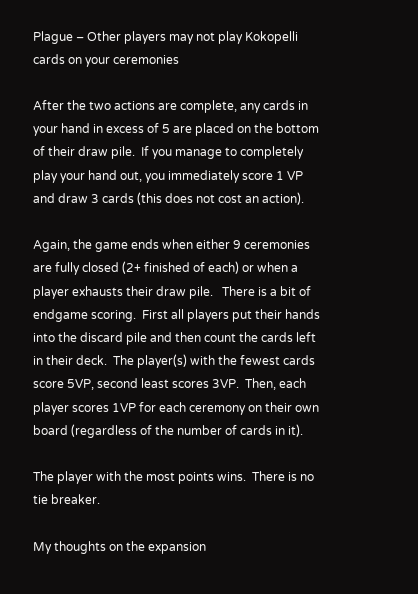Plague – Other players may not play Kokopelli cards on your ceremonies

After the two actions are complete, any cards in your hand in excess of 5 are placed on the bottom of their draw pile.  If you manage to completely play your hand out, you immediately score 1 VP and draw 3 cards (this does not cost an action).

Again, the game ends when either 9 ceremonies are fully closed (2+ finished of each) or when a player exhausts their draw pile.   There is a bit of endgame scoring.  First all players put their hands into the discard pile and then count the cards left in their deck.  The player(s) with the fewest cards score 5VP, second least scores 3VP.  Then, each player scores 1VP for each ceremony on their own board (regardless of the number of cards in it).

The player with the most points wins.  There is no tie breaker.

My thoughts on the expansion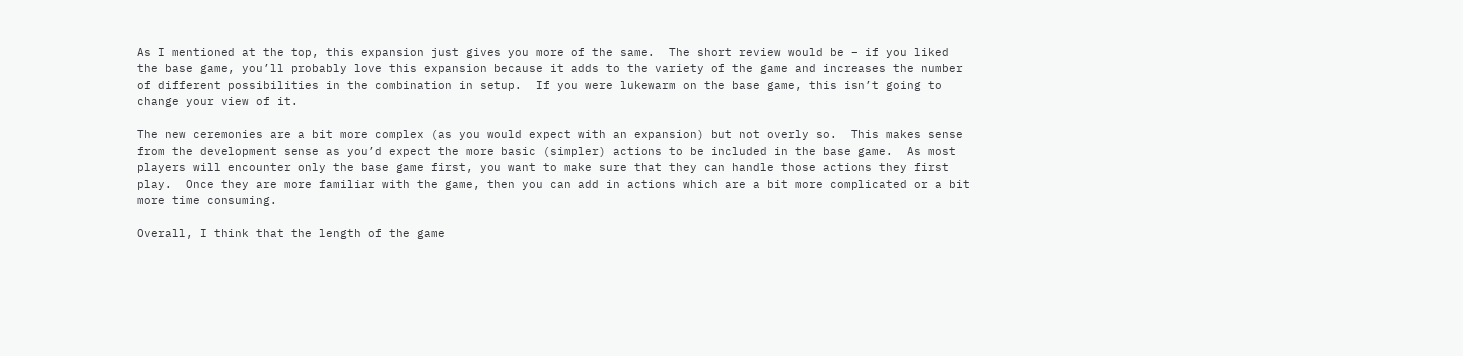As I mentioned at the top, this expansion just gives you more of the same.  The short review would be – if you liked the base game, you’ll probably love this expansion because it adds to the variety of the game and increases the number of different possibilities in the combination in setup.  If you were lukewarm on the base game, this isn’t going to change your view of it.

The new ceremonies are a bit more complex (as you would expect with an expansion) but not overly so.  This makes sense from the development sense as you’d expect the more basic (simpler) actions to be included in the base game.  As most players will encounter only the base game first, you want to make sure that they can handle those actions they first play.  Once they are more familiar with the game, then you can add in actions which are a bit more complicated or a bit more time consuming.

Overall, I think that the length of the game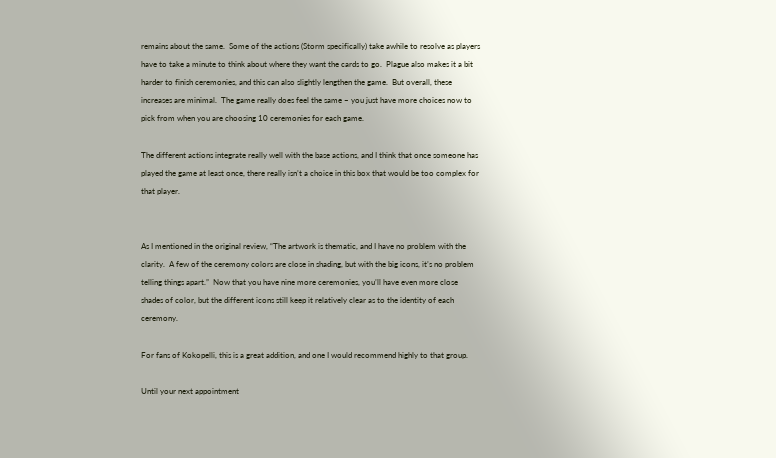remains about the same.  Some of the actions (Storm specifically) take awhile to resolve as players have to take a minute to think about where they want the cards to go.  Plague also makes it a bit harder to finish ceremonies, and this can also slightly lengthen the game.  But overall, these increases are minimal.  The game really does feel the same – you just have more choices now to pick from when you are choosing 10 ceremonies for each game.

The different actions integrate really well with the base actions, and I think that once someone has played the game at least once, there really isn’t a choice in this box that would be too complex for that player.


As I mentioned in the original review, “The artwork is thematic, and I have no problem with the clarity.  A few of the ceremony colors are close in shading, but with the big icons, it’s no problem telling things apart.”  Now that you have nine more ceremonies, you’ll have even more close shades of color, but the different icons still keep it relatively clear as to the identity of each ceremony.

For fans of Kokopelli, this is a great addition, and one I would recommend highly to that group.

Until your next appointment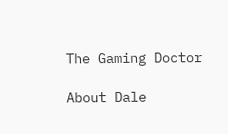The Gaming Doctor

About Dale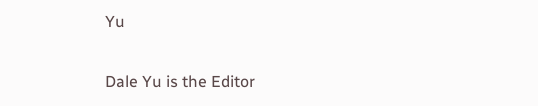Yu

Dale Yu is the Editor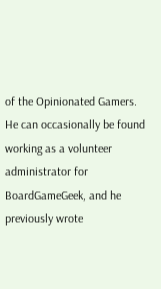of the Opinionated Gamers. He can occasionally be found working as a volunteer administrator for BoardGameGeek, and he previously wrote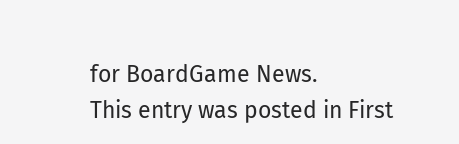for BoardGame News.
This entry was posted in First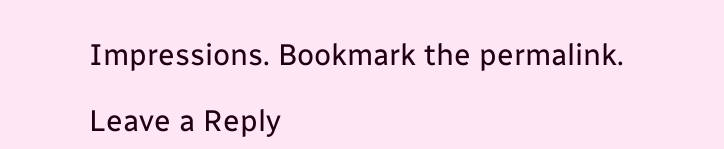Impressions. Bookmark the permalink.

Leave a Reply